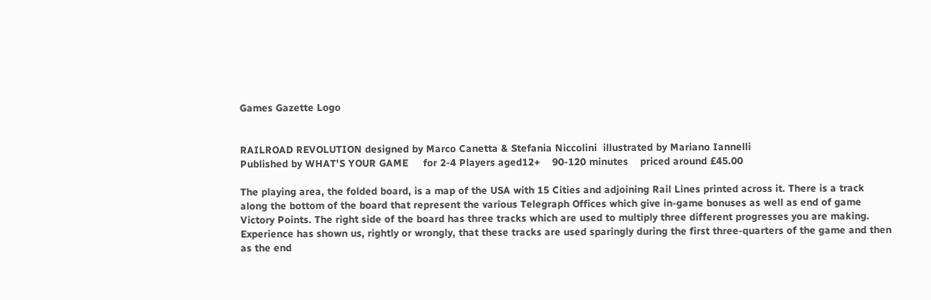Games Gazette Logo


RAILROAD REVOLUTION designed by Marco Canetta & Stefania Niccolini  illustrated by Mariano Iannelli
Published by WHAT'S YOUR GAME     for 2-4 Players aged12+    90-120 minutes    priced around £45.00

The playing area, the folded board, is a map of the USA with 15 Cities and adjoining Rail Lines printed across it. There is a track along the bottom of the board that represent the various Telegraph Offices which give in-game bonuses as well as end of game Victory Points. The right side of the board has three tracks which are used to multiply three different progresses you are making. Experience has shown us, rightly or wrongly, that these tracks are used sparingly during the first three-quarters of the game and then as the end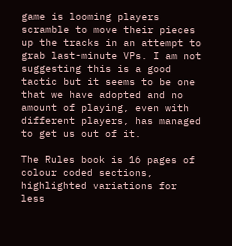game is looming players scramble to move their pieces up the tracks in an attempt to grab last-minute VPs. I am not suggesting this is a good tactic but it seems to be one that we have adopted and no amount of playing, even with different players, has managed to get us out of it.

The Rules book is 16 pages of colour coded sections, highlighted variations for less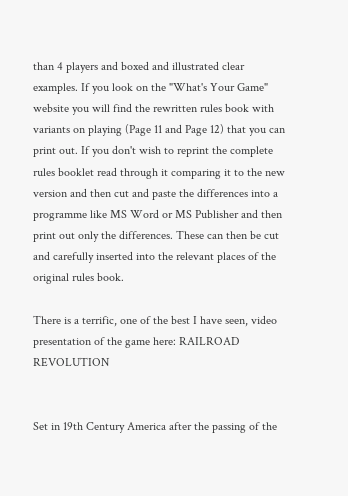than 4 players and boxed and illustrated clear examples. If you look on the "What's Your Game" website you will find the rewritten rules book with variants on playing (Page 11 and Page 12) that you can print out. If you don't wish to reprint the complete rules booklet read through it comparing it to the new version and then cut and paste the differences into a programme like MS Word or MS Publisher and then print out only the differences. These can then be cut and carefully inserted into the relevant places of the original rules book.

There is a terrific, one of the best I have seen, video presentation of the game here: RAILROAD REVOLUTION


Set in 19th Century America after the passing of the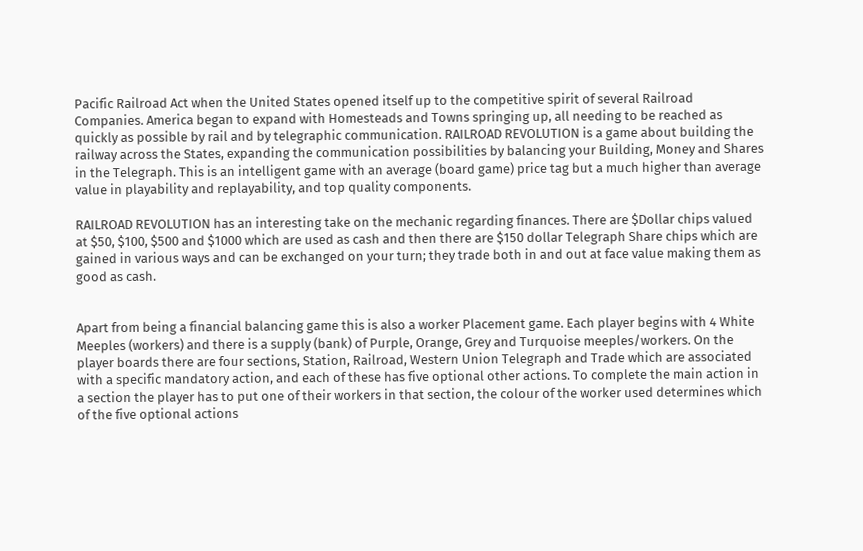Pacific Railroad Act when the United States opened itself up to the competitive spirit of several Railroad Companies. America began to expand with Homesteads and Towns springing up, all needing to be reached as quickly as possible by rail and by telegraphic communication. RAILROAD REVOLUTION is a game about building the railway across the States, expanding the communication possibilities by balancing your Building, Money and Shares in the Telegraph. This is an intelligent game with an average (board game) price tag but a much higher than average value in playability and replayability, and top quality components.

RAILROAD REVOLUTION has an interesting take on the mechanic regarding finances. There are $Dollar chips valued at $50, $100, $500 and $1000 which are used as cash and then there are $150 dollar Telegraph Share chips which are gained in various ways and can be exchanged on your turn; they trade both in and out at face value making them as good as cash.


Apart from being a financial balancing game this is also a worker Placement game. Each player begins with 4 White Meeples (workers) and there is a supply (bank) of Purple, Orange, Grey and Turquoise meeples/workers. On the player boards there are four sections, Station, Railroad, Western Union Telegraph and Trade which are associated with a specific mandatory action, and each of these has five optional other actions. To complete the main action in a section the player has to put one of their workers in that section, the colour of the worker used determines which of the five optional actions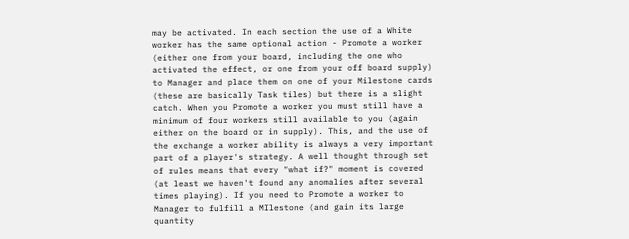may be activated. In each section the use of a White worker has the same optional action - Promote a worker (either one from your board, including the one who activated the effect, or one from your off board supply) to Manager and place them on one of your Milestone cards (these are basically Task tiles) but there is a slight catch. When you Promote a worker you must still have a minimum of four workers still available to you (again either on the board or in supply). This, and the use of the exchange a worker ability is always a very important part of a player's strategy. A well thought through set of rules means that every "what if?" moment is covered (at least we haven't found any anomalies after several times playing). If you need to Promote a worker to Manager to fulfill a MIlestone (and gain its large quantity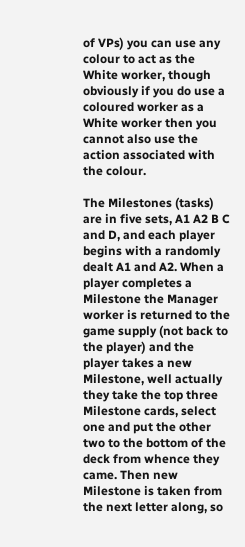of VPs) you can use any colour to act as the White worker, though obviously if you do use a coloured worker as a White worker then you cannot also use the action associated with the colour.

The Milestones (tasks) are in five sets, A1 A2 B C and D, and each player begins with a randomly dealt A1 and A2. When a player completes a Milestone the Manager worker is returned to the game supply (not back to the player) and the player takes a new Milestone, well actually they take the top three Milestone cards, select one and put the other two to the bottom of the deck from whence they came. Then new Milestone is taken from the next letter along, so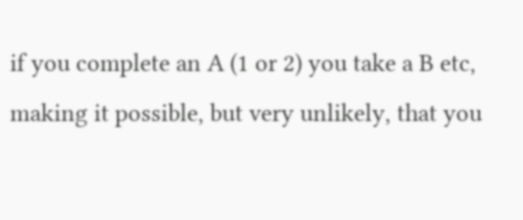if you complete an A (1 or 2) you take a B etc, making it possible, but very unlikely, that you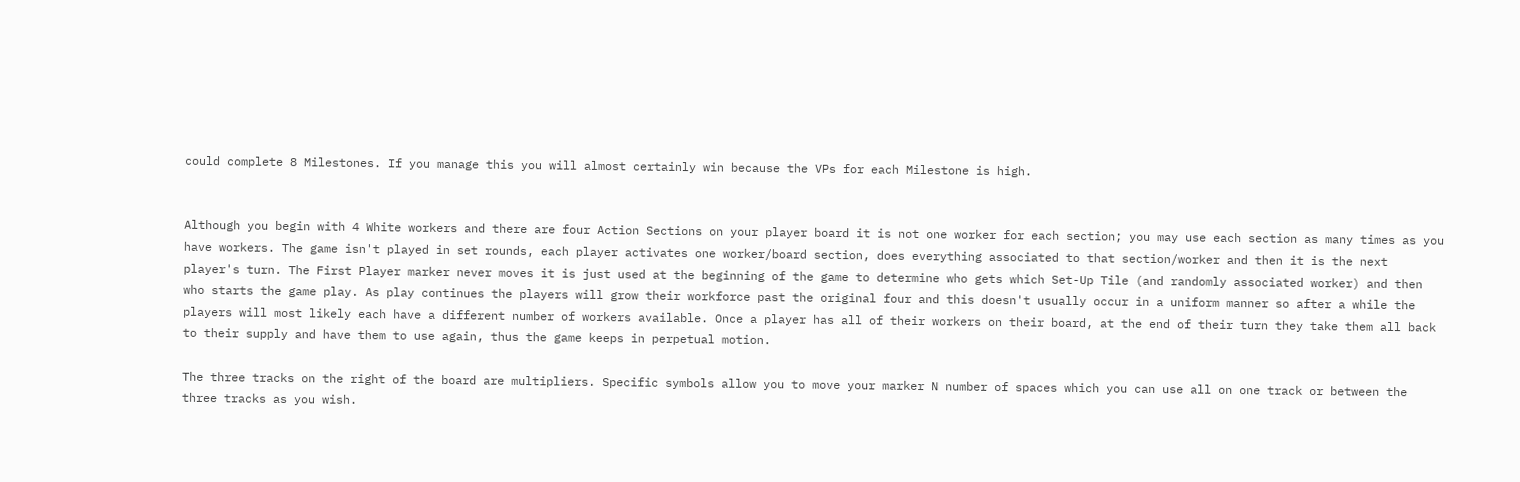could complete 8 Milestones. If you manage this you will almost certainly win because the VPs for each Milestone is high.


Although you begin with 4 White workers and there are four Action Sections on your player board it is not one worker for each section; you may use each section as many times as you have workers. The game isn't played in set rounds, each player activates one worker/board section, does everything associated to that section/worker and then it is the next player's turn. The First Player marker never moves it is just used at the beginning of the game to determine who gets which Set-Up Tile (and randomly associated worker) and then who starts the game play. As play continues the players will grow their workforce past the original four and this doesn't usually occur in a uniform manner so after a while the players will most likely each have a different number of workers available. Once a player has all of their workers on their board, at the end of their turn they take them all back to their supply and have them to use again, thus the game keeps in perpetual motion.

The three tracks on the right of the board are multipliers. Specific symbols allow you to move your marker N number of spaces which you can use all on one track or between the three tracks as you wish.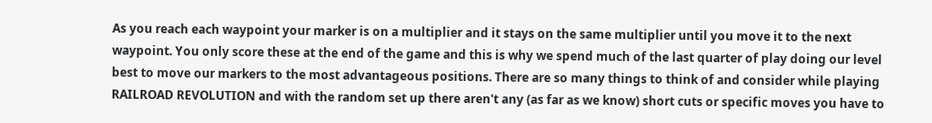As you reach each waypoint your marker is on a multiplier and it stays on the same multiplier until you move it to the next waypoint. You only score these at the end of the game and this is why we spend much of the last quarter of play doing our level best to move our markers to the most advantageous positions. There are so many things to think of and consider while playing RAILROAD REVOLUTION and with the random set up there aren't any (as far as we know) short cuts or specific moves you have to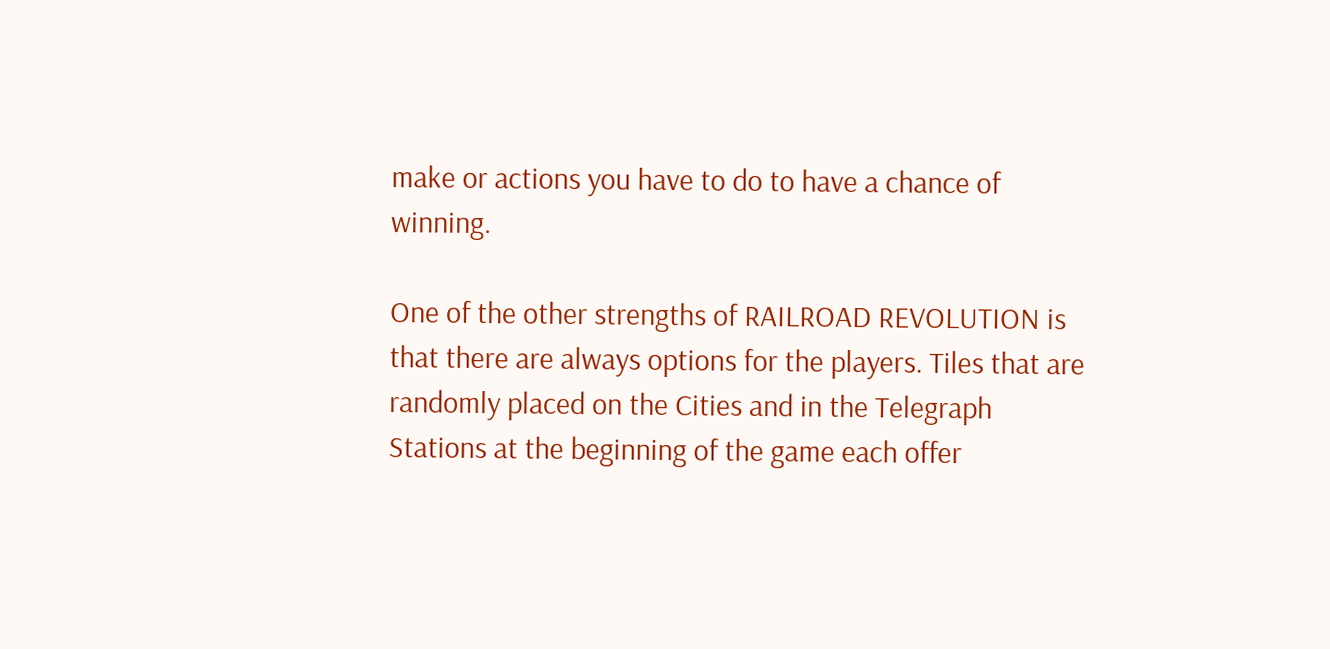make or actions you have to do to have a chance of winning.

One of the other strengths of RAILROAD REVOLUTION is that there are always options for the players. Tiles that are randomly placed on the Cities and in the Telegraph Stations at the beginning of the game each offer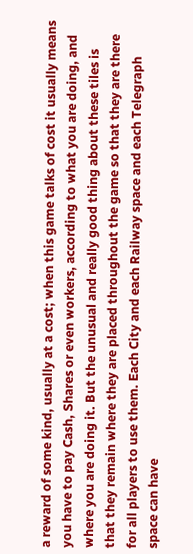a reward of some kind, usually at a cost; when this game talks of cost it usually means you have to pay Cash, Shares or even workers, according to what you are doing, and where you are doing it. But the unusual and really good thing about these tiles is that they remain where they are placed throughout the game so that they are there for all players to use them. Each City and each Railway space and each Telegraph space can have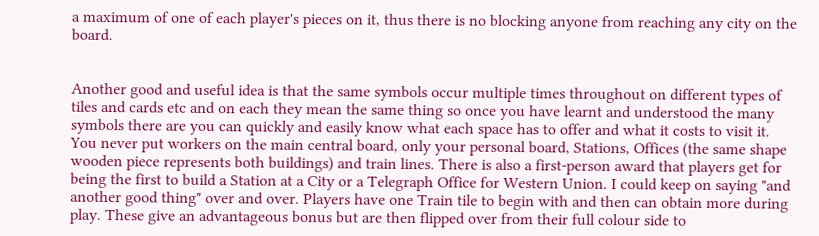a maximum of one of each player's pieces on it, thus there is no blocking anyone from reaching any city on the board.


Another good and useful idea is that the same symbols occur multiple times throughout on different types of tiles and cards etc and on each they mean the same thing so once you have learnt and understood the many symbols there are you can quickly and easily know what each space has to offer and what it costs to visit it. You never put workers on the main central board, only your personal board, Stations, Offices (the same shape wooden piece represents both buildings) and train lines. There is also a first-person award that players get for being the first to build a Station at a City or a Telegraph Office for Western Union. I could keep on saying "and another good thing" over and over. Players have one Train tile to begin with and then can obtain more during play. These give an advantageous bonus but are then flipped over from their full colour side to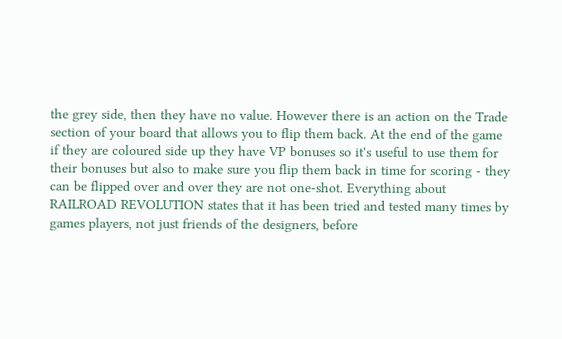the grey side, then they have no value. However there is an action on the Trade section of your board that allows you to flip them back. At the end of the game if they are coloured side up they have VP bonuses so it's useful to use them for their bonuses but also to make sure you flip them back in time for scoring - they can be flipped over and over they are not one-shot. Everything about RAILROAD REVOLUTION states that it has been tried and tested many times by games players, not just friends of the designers, before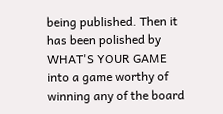being published. Then it has been polished by WHAT'S YOUR GAME into a game worthy of winning any of the board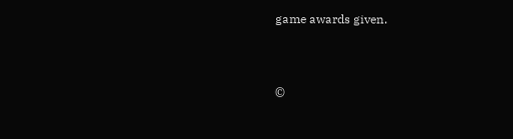game awards given.


©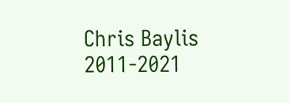Chris Baylis 2011-2021